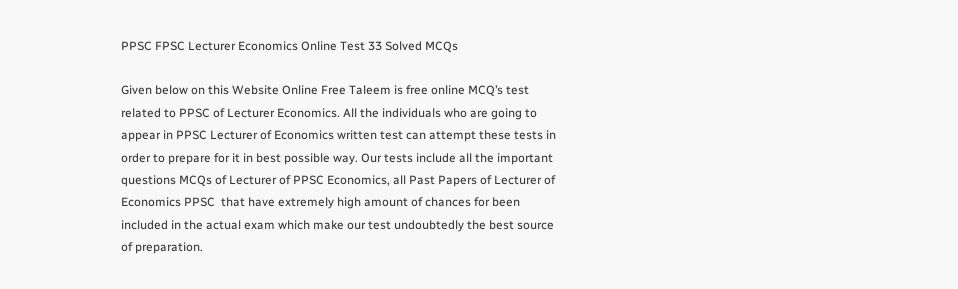PPSC FPSC Lecturer Economics Online Test 33 Solved MCQs

Given below on this Website Online Free Taleem is free online MCQ’s test related to PPSC of Lecturer Economics. All the individuals who are going to appear in PPSC Lecturer of Economics written test can attempt these tests in order to prepare for it in best possible way. Our tests include all the important questions MCQs of Lecturer of PPSC Economics, all Past Papers of Lecturer of Economics PPSC  that have extremely high amount of chances for been included in the actual exam which make our test undoubtedly the best source of preparation.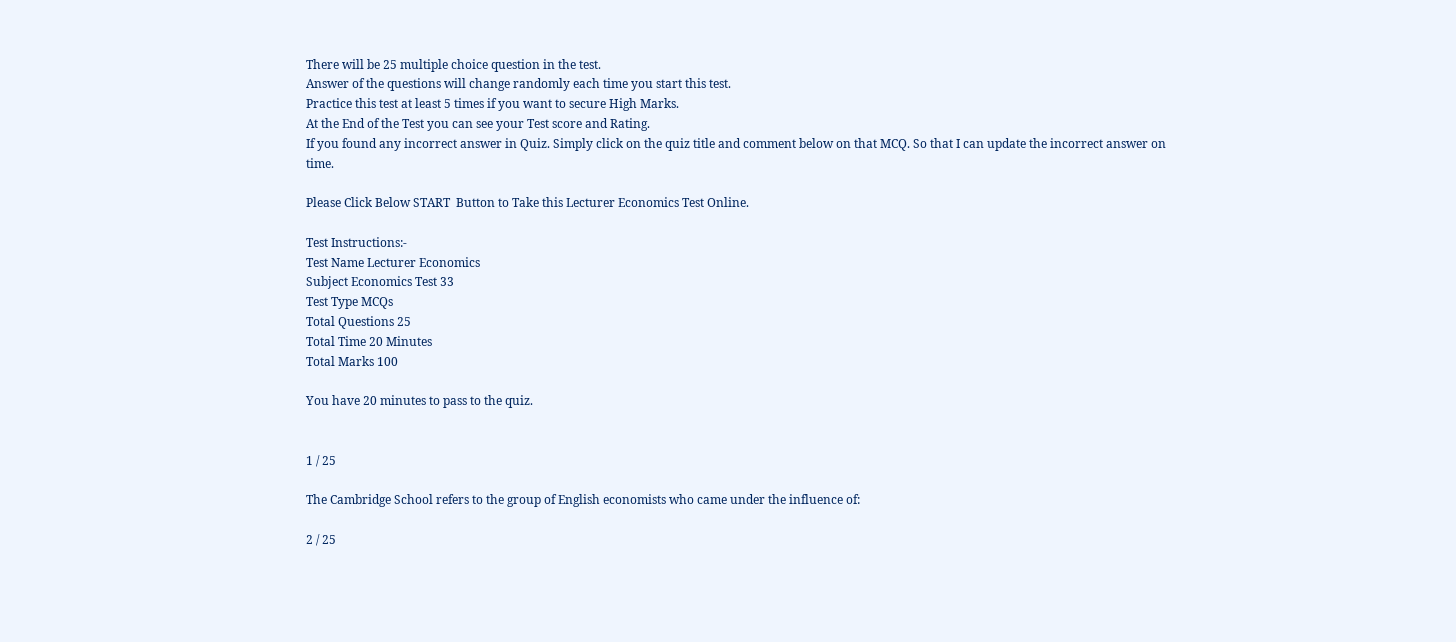There will be 25 multiple choice question in the test.
Answer of the questions will change randomly each time you start this test.
Practice this test at least 5 times if you want to secure High Marks.
At the End of the Test you can see your Test score and Rating.
If you found any incorrect answer in Quiz. Simply click on the quiz title and comment below on that MCQ. So that I can update the incorrect answer on time.

Please Click Below START  Button to Take this Lecturer Economics Test Online.

Test Instructions:-
Test Name Lecturer Economics
Subject Economics Test 33
Test Type MCQs
Total Questions 25
Total Time 20 Minutes
Total Marks 100

You have 20 minutes to pass to the quiz.


1 / 25

The Cambridge School refers to the group of English economists who came under the influence of:

2 / 25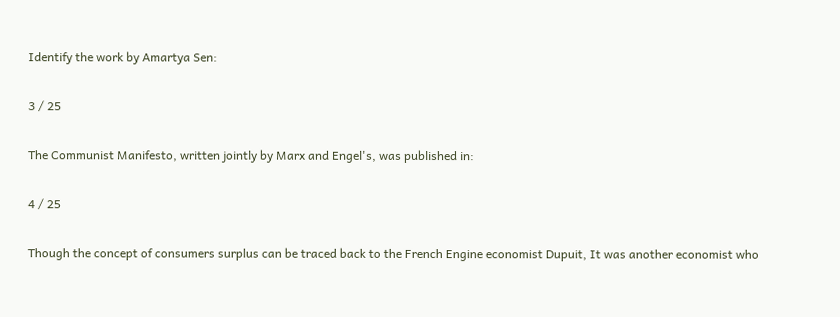Identify the work by Amartya Sen:

3 / 25

The Communist Manifesto, written jointly by Marx and Engel's, was published in:

4 / 25

Though the concept of consumers surplus can be traced back to the French Engine economist Dupuit, It was another economist who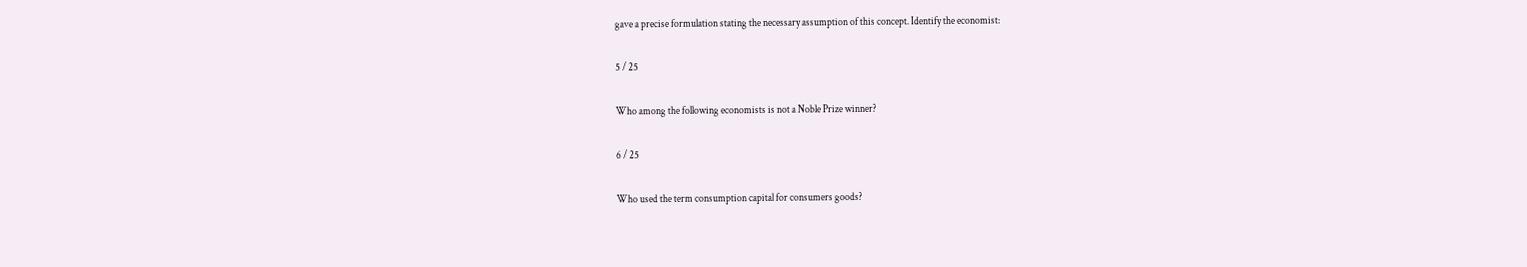gave a precise formulation stating the necessary assumption of this concept. Identify the economist:

5 / 25

Who among the following economists is not a Noble Prize winner?

6 / 25

Who used the term consumption capital for consumers goods?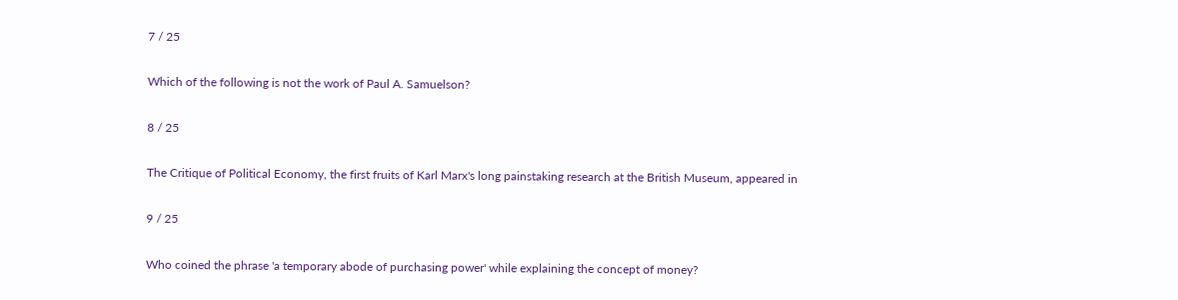7 / 25

Which of the following is not the work of Paul A. Samuelson?

8 / 25

The Critique of Political Economy, the first fruits of Karl Marx's long painstaking research at the British Museum, appeared in

9 / 25

Who coined the phrase 'a temporary abode of purchasing power' while explaining the concept of money?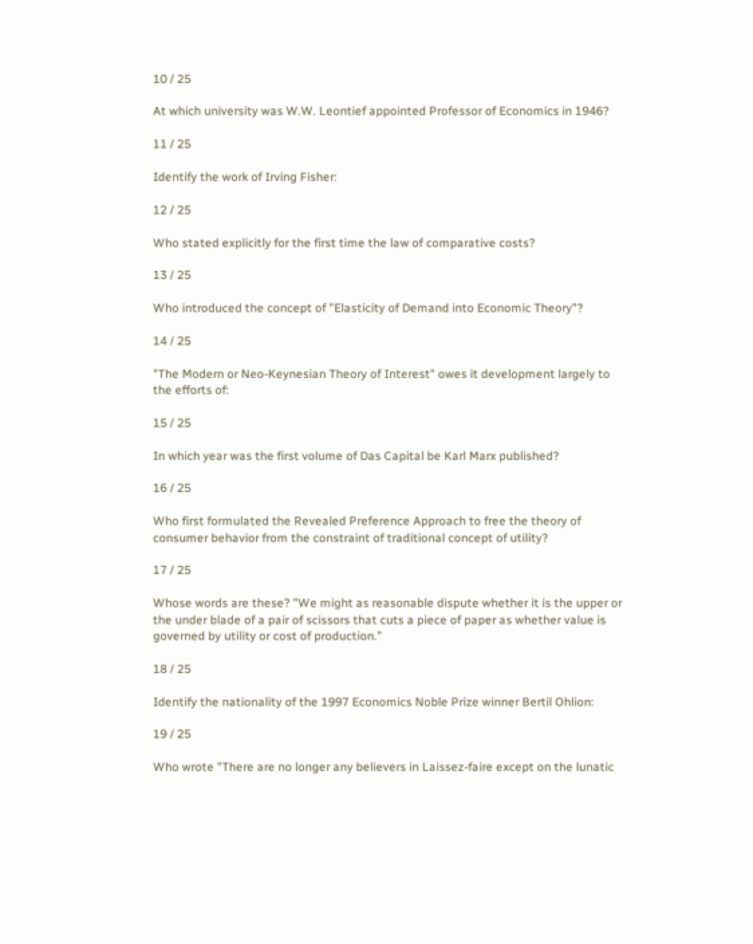10 / 25

At which university was W.W. Leontief appointed Professor of Economics in 1946?

11 / 25

Identify the work of Irving Fisher:

12 / 25

Who stated explicitly for the first time the law of comparative costs?

13 / 25

Who introduced the concept of "Elasticity of Demand into Economic Theory"?

14 / 25

"The Modern or Neo-Keynesian Theory of Interest" owes it development largely to the efforts of:

15 / 25

In which year was the first volume of Das Capital be Karl Marx published?

16 / 25

Who first formulated the Revealed Preference Approach to free the theory of consumer behavior from the constraint of traditional concept of utility?

17 / 25

Whose words are these? "We might as reasonable dispute whether it is the upper or the under blade of a pair of scissors that cuts a piece of paper as whether value is governed by utility or cost of production."

18 / 25

Identify the nationality of the 1997 Economics Noble Prize winner Bertil Ohlion:

19 / 25

Who wrote "There are no longer any believers in Laissez-faire except on the lunatic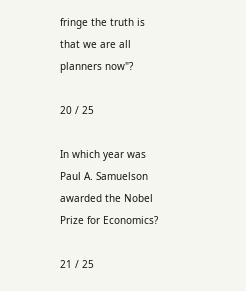fringe the truth is that we are all planners now"?

20 / 25

In which year was Paul A. Samuelson awarded the Nobel Prize for Economics?

21 / 25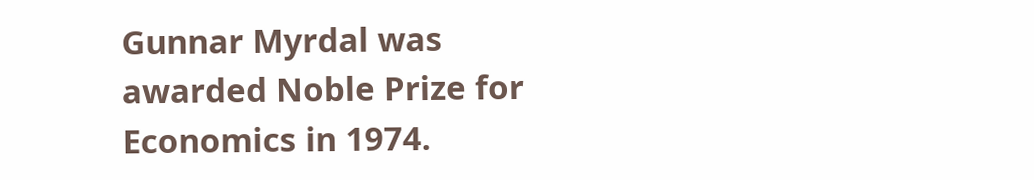Gunnar Myrdal was awarded Noble Prize for Economics in 1974.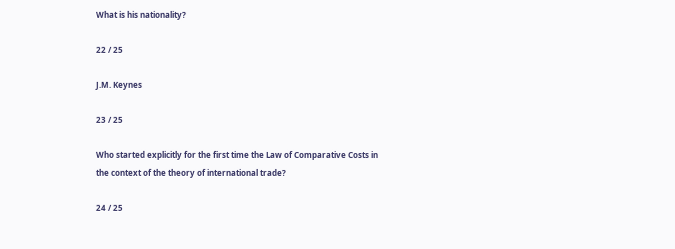What is his nationality?

22 / 25

J.M. Keynes

23 / 25

Who started explicitly for the first time the Law of Comparative Costs in the context of the theory of international trade?

24 / 25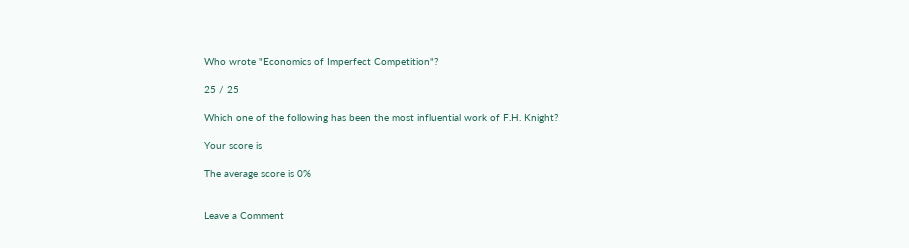Who wrote "Economics of Imperfect Competition"?

25 / 25

Which one of the following has been the most influential work of F.H. Knight?

Your score is

The average score is 0%


Leave a Comment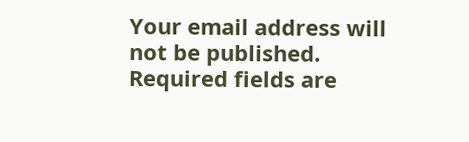Your email address will not be published. Required fields are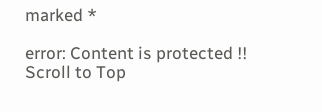marked *

error: Content is protected !!
Scroll to Top